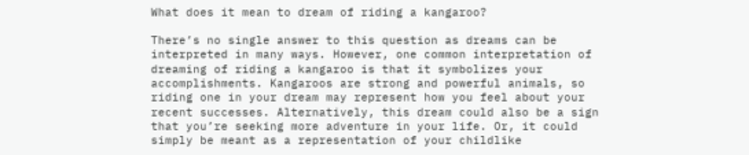What does it mean to dream of riding a kangaroo?

There’s no single answer to this question as dreams can be interpreted in many ways. However, one common interpretation of dreaming of riding a kangaroo is that it symbolizes your accomplishments. Kangaroos are strong and powerful animals, so riding one in your dream may represent how you feel about your recent successes. Alternatively, this dream could also be a sign that you’re seeking more adventure in your life. Or, it could simply be meant as a representation of your childlike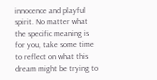innocence and playful spirit. No matter what the specific meaning is for you, take some time to reflect on what this dream might be trying to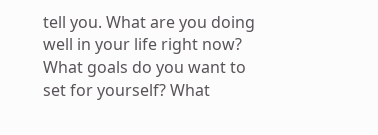tell you. What are you doing well in your life right now? What goals do you want to set for yourself? What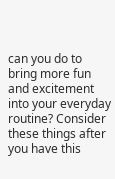can you do to bring more fun and excitement into your everyday routine? Consider these things after you have this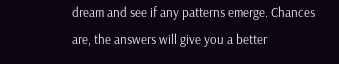dream and see if any patterns emerge. Chances are, the answers will give you a better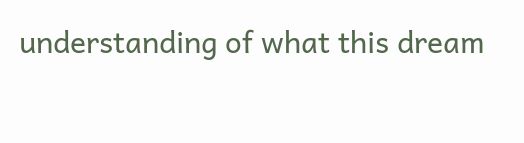understanding of what this dream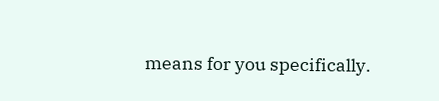means for you specifically.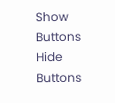Show Buttons
Hide Buttons